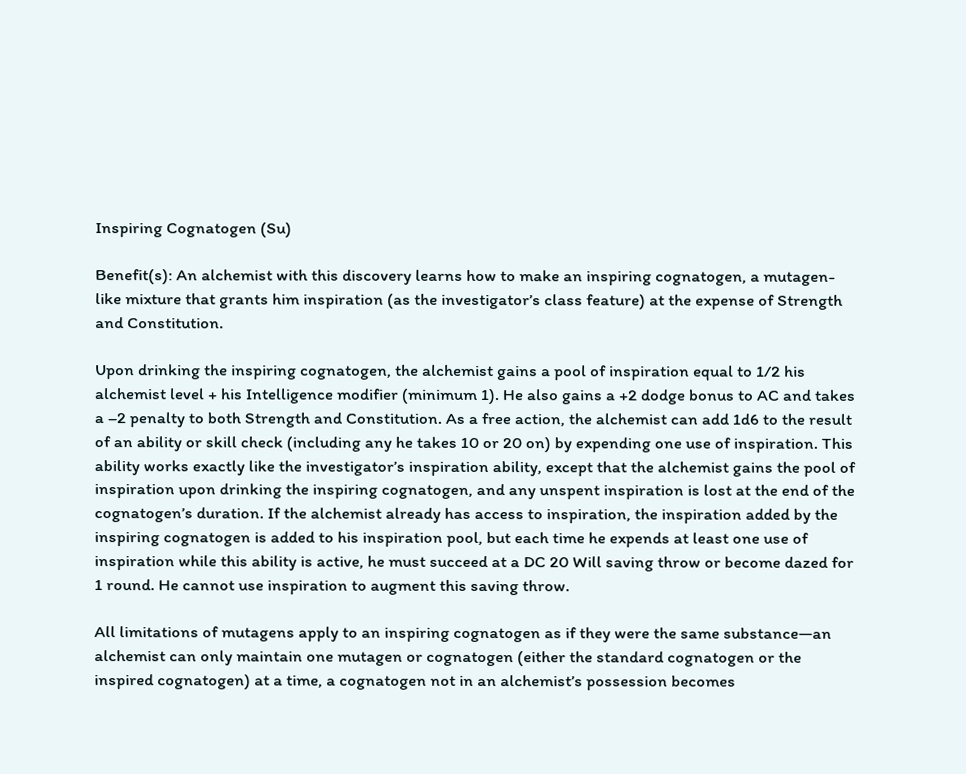Inspiring Cognatogen (Su)

Benefit(s): An alchemist with this discovery learns how to make an inspiring cognatogen, a mutagen-like mixture that grants him inspiration (as the investigator’s class feature) at the expense of Strength and Constitution.

Upon drinking the inspiring cognatogen, the alchemist gains a pool of inspiration equal to 1/2 his alchemist level + his Intelligence modifier (minimum 1). He also gains a +2 dodge bonus to AC and takes a –2 penalty to both Strength and Constitution. As a free action, the alchemist can add 1d6 to the result of an ability or skill check (including any he takes 10 or 20 on) by expending one use of inspiration. This ability works exactly like the investigator’s inspiration ability, except that the alchemist gains the pool of inspiration upon drinking the inspiring cognatogen, and any unspent inspiration is lost at the end of the cognatogen’s duration. If the alchemist already has access to inspiration, the inspiration added by the inspiring cognatogen is added to his inspiration pool, but each time he expends at least one use of inspiration while this ability is active, he must succeed at a DC 20 Will saving throw or become dazed for 1 round. He cannot use inspiration to augment this saving throw.

All limitations of mutagens apply to an inspiring cognatogen as if they were the same substance—an alchemist can only maintain one mutagen or cognatogen (either the standard cognatogen or the inspired cognatogen) at a time, a cognatogen not in an alchemist’s possession becomes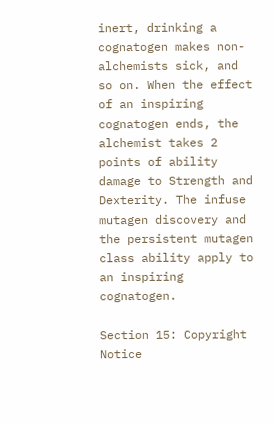inert, drinking a cognatogen makes non-alchemists sick, and so on. When the effect of an inspiring cognatogen ends, the alchemist takes 2 points of ability damage to Strength and Dexterity. The infuse mutagen discovery and the persistent mutagen class ability apply to an inspiring cognatogen.

Section 15: Copyright Notice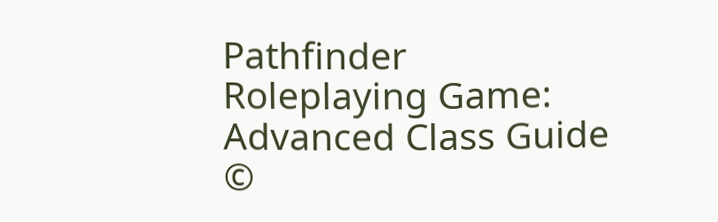Pathfinder Roleplaying Game: Advanced Class Guide ©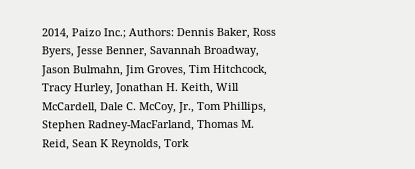2014, Paizo Inc.; Authors: Dennis Baker, Ross Byers, Jesse Benner, Savannah Broadway, Jason Bulmahn, Jim Groves, Tim Hitchcock, Tracy Hurley, Jonathan H. Keith, Will McCardell, Dale C. McCoy, Jr., Tom Phillips, Stephen Radney-MacFarland, Thomas M. Reid, Sean K Reynolds, Tork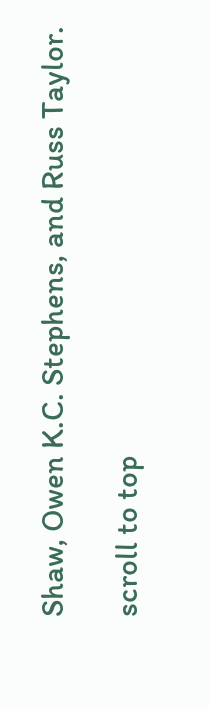Shaw, Owen K.C. Stephens, and Russ Taylor.

scroll to top